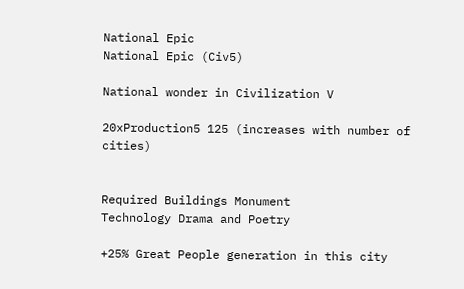National Epic
National Epic (Civ5)

National wonder in Civilization V

20xProduction5 125 (increases with number of cities)


Required Buildings Monument
Technology Drama and Poetry

+25% Great People generation in this city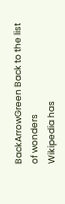BackArrowGreen Back to the list of wonders
Wikipedia has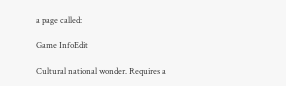a page called:

Game InfoEdit

Cultural national wonder. Requires a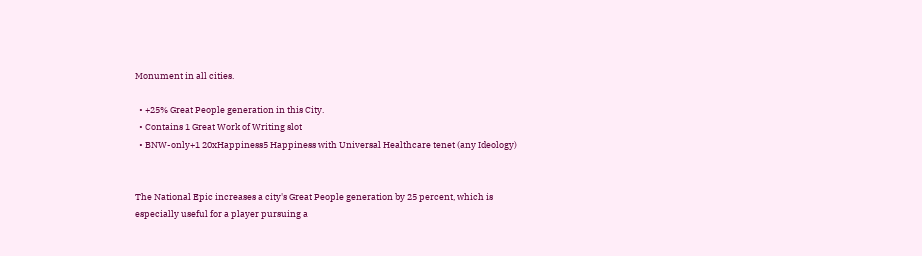Monument in all cities.

  • +25% Great People generation in this City.
  • Contains 1 Great Work of Writing slot
  • BNW-only+1 20xHappiness5 Happiness with Universal Healthcare tenet (any Ideology)


The National Epic increases a city's Great People generation by 25 percent, which is especially useful for a player pursuing a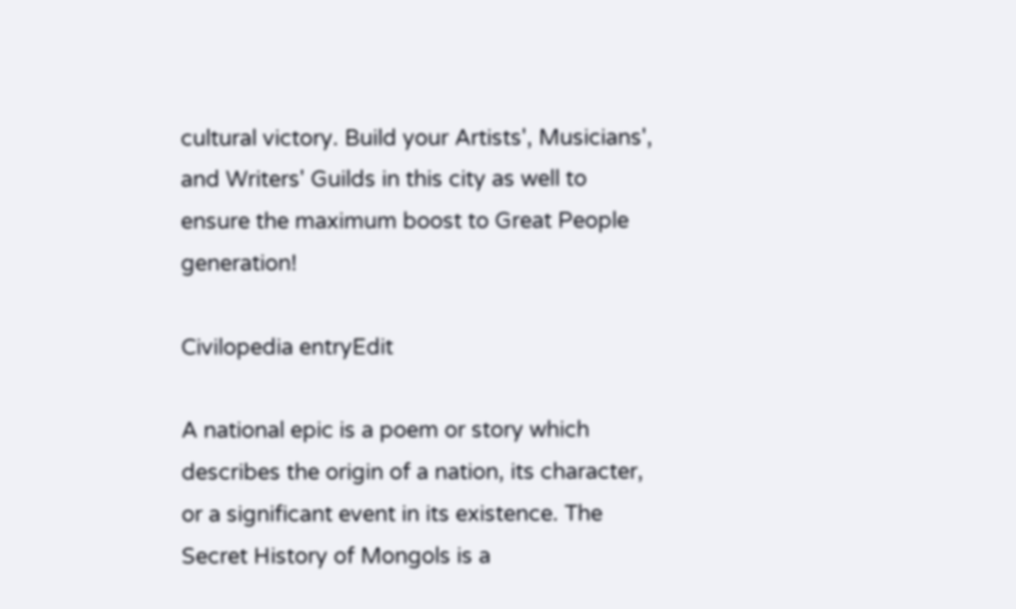cultural victory. Build your Artists', Musicians', and Writers' Guilds in this city as well to ensure the maximum boost to Great People generation!

Civilopedia entryEdit

A national epic is a poem or story which describes the origin of a nation, its character, or a significant event in its existence. The Secret History of Mongols is a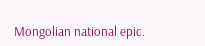Mongolian national epic.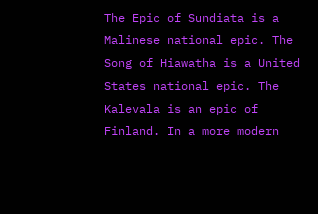The Epic of Sundiata is a Malinese national epic. The Song of Hiawatha is a United States national epic. The Kalevala is an epic of Finland. In a more modern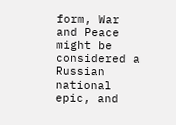form, War and Peace might be considered a Russian national epic, and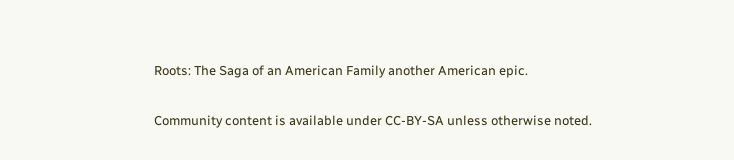Roots: The Saga of an American Family another American epic.

Community content is available under CC-BY-SA unless otherwise noted.